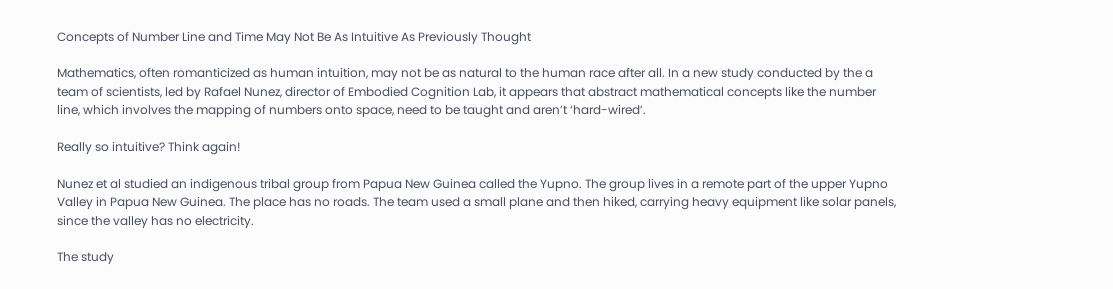Concepts of Number Line and Time May Not Be As Intuitive As Previously Thought

Mathematics, often romanticized as human intuition, may not be as natural to the human race after all. In a new study conducted by the a team of scientists, led by Rafael Nunez, director of Embodied Cognition Lab, it appears that abstract mathematical concepts like the number line, which involves the mapping of numbers onto space, need to be taught and aren’t ‘hard-wired’.

Really so intuitive? Think again!

Nunez et al studied an indigenous tribal group from Papua New Guinea called the Yupno. The group lives in a remote part of the upper Yupno Valley in Papua New Guinea. The place has no roads. The team used a small plane and then hiked, carrying heavy equipment like solar panels, since the valley has no electricity.

The study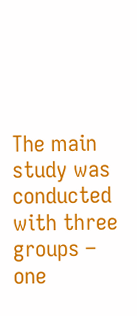The main study was conducted with three groups – one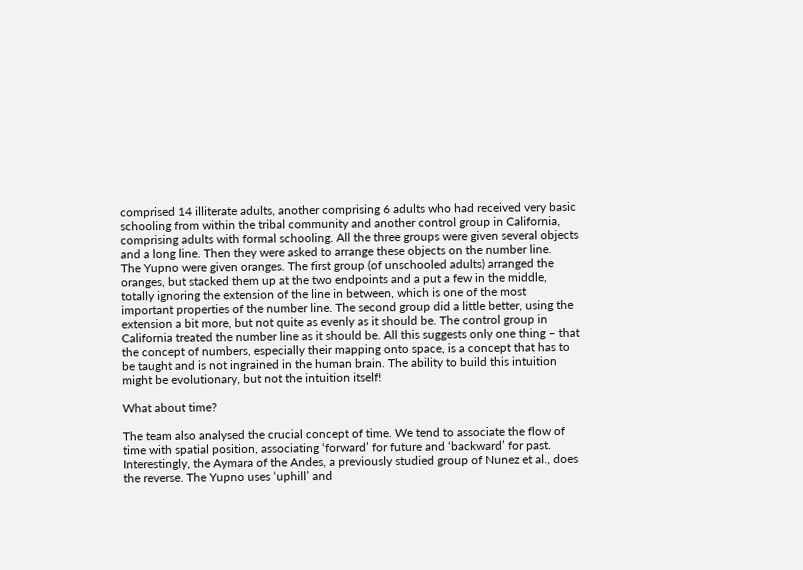comprised 14 illiterate adults, another comprising 6 adults who had received very basic schooling from within the tribal community and another control group in California, comprising adults with formal schooling. All the three groups were given several objects and a long line. Then they were asked to arrange these objects on the number line.
The Yupno were given oranges. The first group (of unschooled adults) arranged the oranges, but stacked them up at the two endpoints and a put a few in the middle, totally ignoring the extension of the line in between, which is one of the most important properties of the number line. The second group did a little better, using the extension a bit more, but not quite as evenly as it should be. The control group in California treated the number line as it should be. All this suggests only one thing – that the concept of numbers, especially their mapping onto space, is a concept that has to be taught and is not ingrained in the human brain. The ability to build this intuition might be evolutionary, but not the intuition itself!

What about time?

The team also analysed the crucial concept of time. We tend to associate the flow of time with spatial position, associating ‘forward’ for future and ‘backward’ for past. Interestingly, the Aymara of the Andes, a previously studied group of Nunez et al., does the reverse. The Yupno uses ‘uphill’ and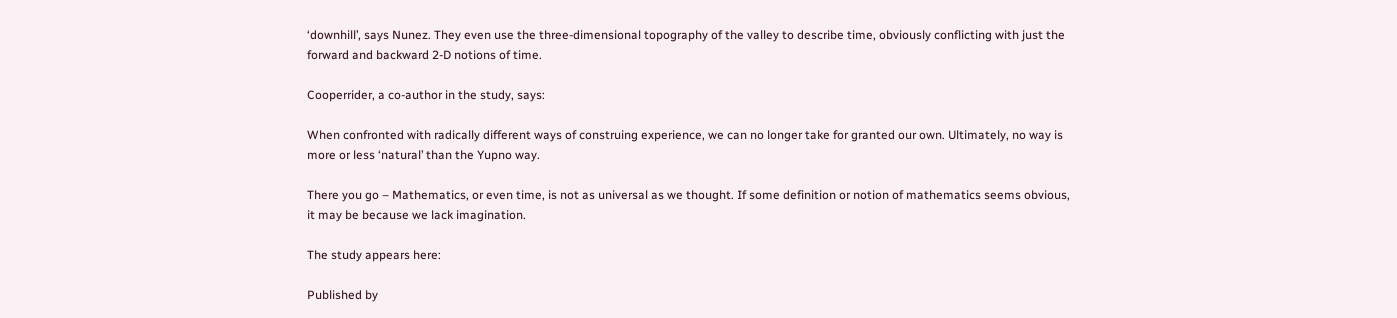‘downhill’, says Nunez. They even use the three-dimensional topography of the valley to describe time, obviously conflicting with just the forward and backward 2-D notions of time.

Cooperrider, a co-author in the study, says:

When confronted with radically different ways of construing experience, we can no longer take for granted our own. Ultimately, no way is more or less ‘natural’ than the Yupno way.

There you go – Mathematics, or even time, is not as universal as we thought. If some definition or notion of mathematics seems obvious, it may be because we lack imagination.

The study appears here:

Published by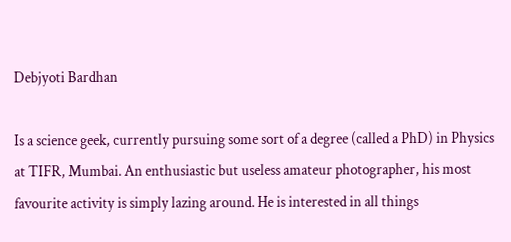Debjyoti Bardhan

Is a science geek, currently pursuing some sort of a degree (called a PhD) in Physics at TIFR, Mumbai. An enthusiastic but useless amateur photographer, his most favourite activity is simply lazing around. He is interested in all things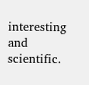interesting and scientific.